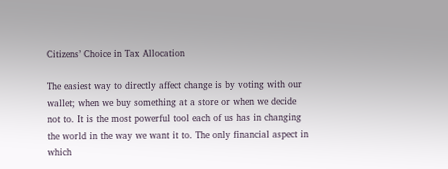Citizens’ Choice in Tax Allocation

The easiest way to directly affect change is by voting with our wallet; when we buy something at a store or when we decide not to. It is the most powerful tool each of us has in changing the world in the way we want it to. The only financial aspect in which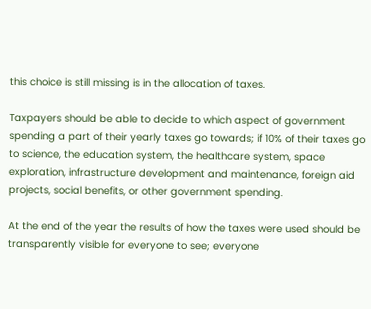this choice is still missing is in the allocation of taxes.

Taxpayers should be able to decide to which aspect of government spending a part of their yearly taxes go towards; if 10% of their taxes go to science, the education system, the healthcare system, space exploration, infrastructure development and maintenance, foreign aid projects, social benefits, or other government spending.

At the end of the year the results of how the taxes were used should be transparently visible for everyone to see; everyone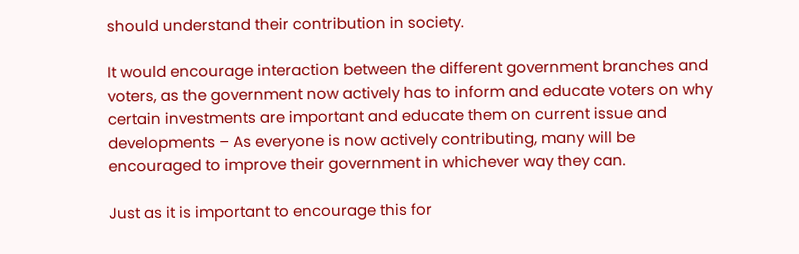should understand their contribution in society.

It would encourage interaction between the different government branches and voters, as the government now actively has to inform and educate voters on why certain investments are important and educate them on current issue and developments – As everyone is now actively contributing, many will be encouraged to improve their government in whichever way they can.

Just as it is important to encourage this for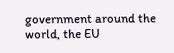government around the world, the EU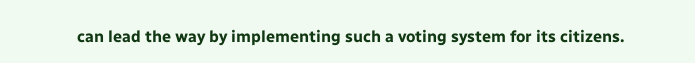can lead the way by implementing such a voting system for its citizens.